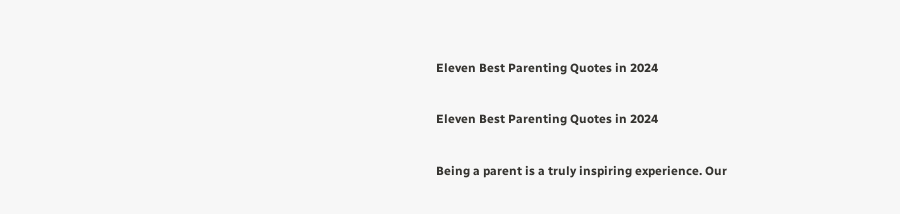Eleven Best Parenting Quotes in 2024

Eleven Best Parenting Quotes in 2024

Being a parent is a truly inspiring experience. Our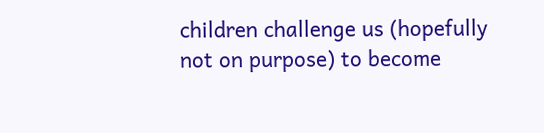children challenge us (hopefully not on purpose) to become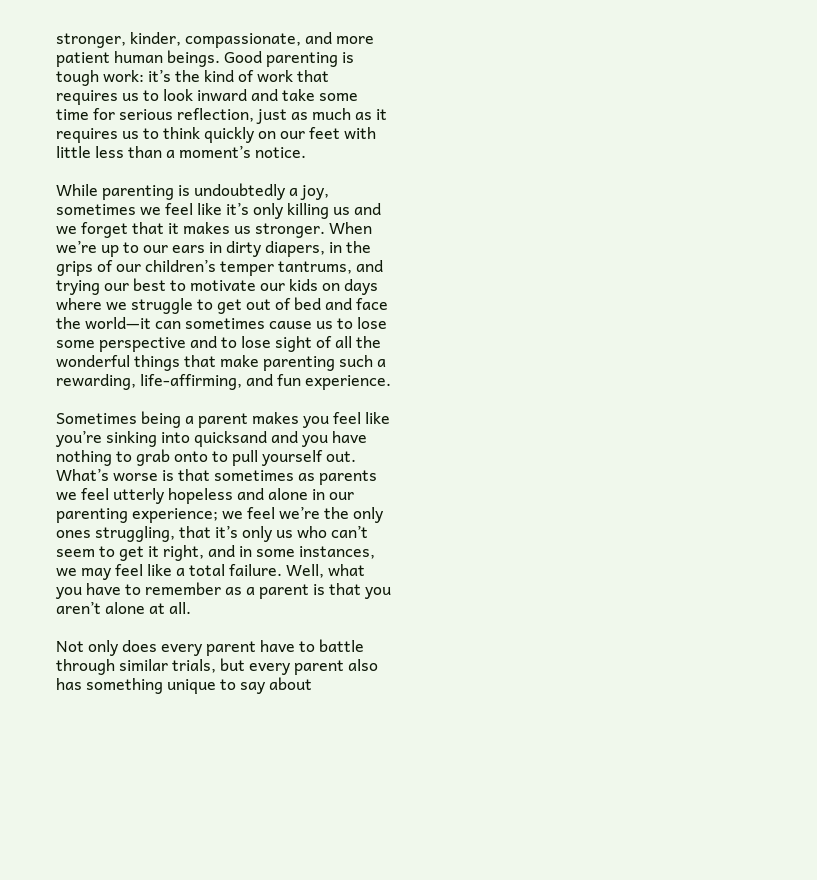stronger, kinder, compassionate, and more patient human beings. Good parenting is tough work: it’s the kind of work that requires us to look inward and take some time for serious reflection, just as much as it requires us to think quickly on our feet with little less than a moment’s notice.

While parenting is undoubtedly a joy, sometimes we feel like it’s only killing us and we forget that it makes us stronger. When we’re up to our ears in dirty diapers, in the grips of our children’s temper tantrums, and trying our best to motivate our kids on days where we struggle to get out of bed and face the world—it can sometimes cause us to lose some perspective and to lose sight of all the wonderful things that make parenting such a rewarding, life-affirming, and fun experience.

Sometimes being a parent makes you feel like you’re sinking into quicksand and you have nothing to grab onto to pull yourself out. What’s worse is that sometimes as parents we feel utterly hopeless and alone in our parenting experience; we feel we’re the only ones struggling, that it’s only us who can’t seem to get it right, and in some instances, we may feel like a total failure. Well, what you have to remember as a parent is that you aren’t alone at all.

Not only does every parent have to battle through similar trials, but every parent also has something unique to say about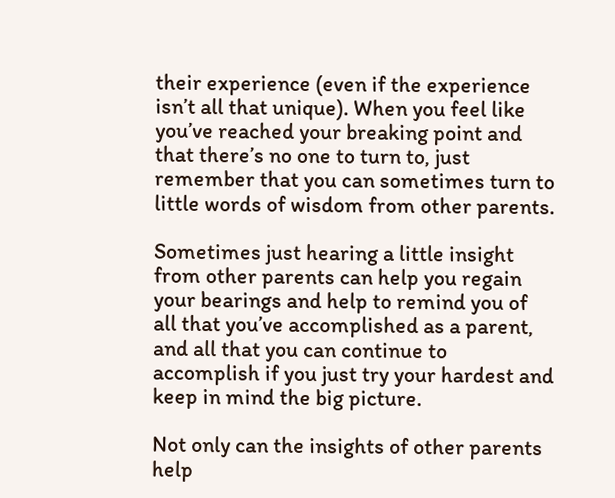their experience (even if the experience isn’t all that unique). When you feel like you’ve reached your breaking point and that there’s no one to turn to, just remember that you can sometimes turn to little words of wisdom from other parents.

Sometimes just hearing a little insight from other parents can help you regain your bearings and help to remind you of all that you’ve accomplished as a parent, and all that you can continue to accomplish if you just try your hardest and keep in mind the big picture.

Not only can the insights of other parents help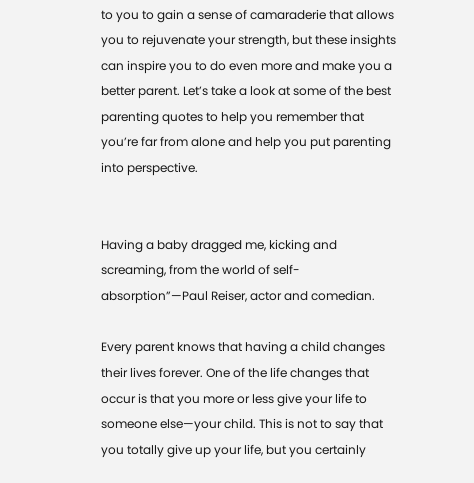to you to gain a sense of camaraderie that allows you to rejuvenate your strength, but these insights can inspire you to do even more and make you a better parent. Let’s take a look at some of the best parenting quotes to help you remember that you’re far from alone and help you put parenting into perspective.


Having a baby dragged me, kicking and screaming, from the world of self-absorption”—Paul Reiser, actor and comedian.

Every parent knows that having a child changes their lives forever. One of the life changes that occur is that you more or less give your life to someone else—your child. This is not to say that you totally give up your life, but you certainly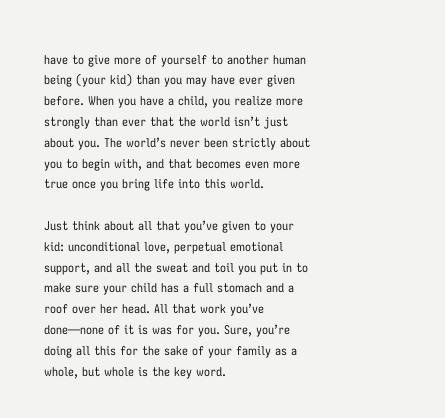have to give more of yourself to another human being (your kid) than you may have ever given before. When you have a child, you realize more strongly than ever that the world isn’t just about you. The world’s never been strictly about you to begin with, and that becomes even more true once you bring life into this world.

Just think about all that you’ve given to your kid: unconditional love, perpetual emotional support, and all the sweat and toil you put in to make sure your child has a full stomach and a roof over her head. All that work you’ve done—none of it is was for you. Sure, you’re doing all this for the sake of your family as a whole, but whole is the key word.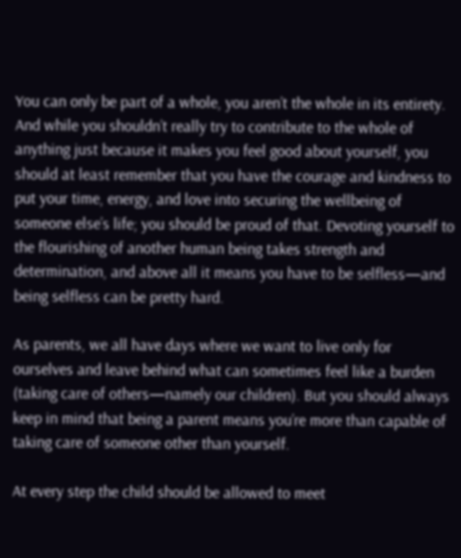You can only be part of a whole, you aren’t the whole in its entirety. And while you shouldn’t really try to contribute to the whole of anything just because it makes you feel good about yourself, you should at least remember that you have the courage and kindness to put your time, energy, and love into securing the wellbeing of someone else’s life; you should be proud of that. Devoting yourself to the flourishing of another human being takes strength and determination, and above all it means you have to be selfless—and being selfless can be pretty hard.

As parents, we all have days where we want to live only for ourselves and leave behind what can sometimes feel like a burden (taking care of others—namely our children). But you should always keep in mind that being a parent means you’re more than capable of taking care of someone other than yourself.

At every step the child should be allowed to meet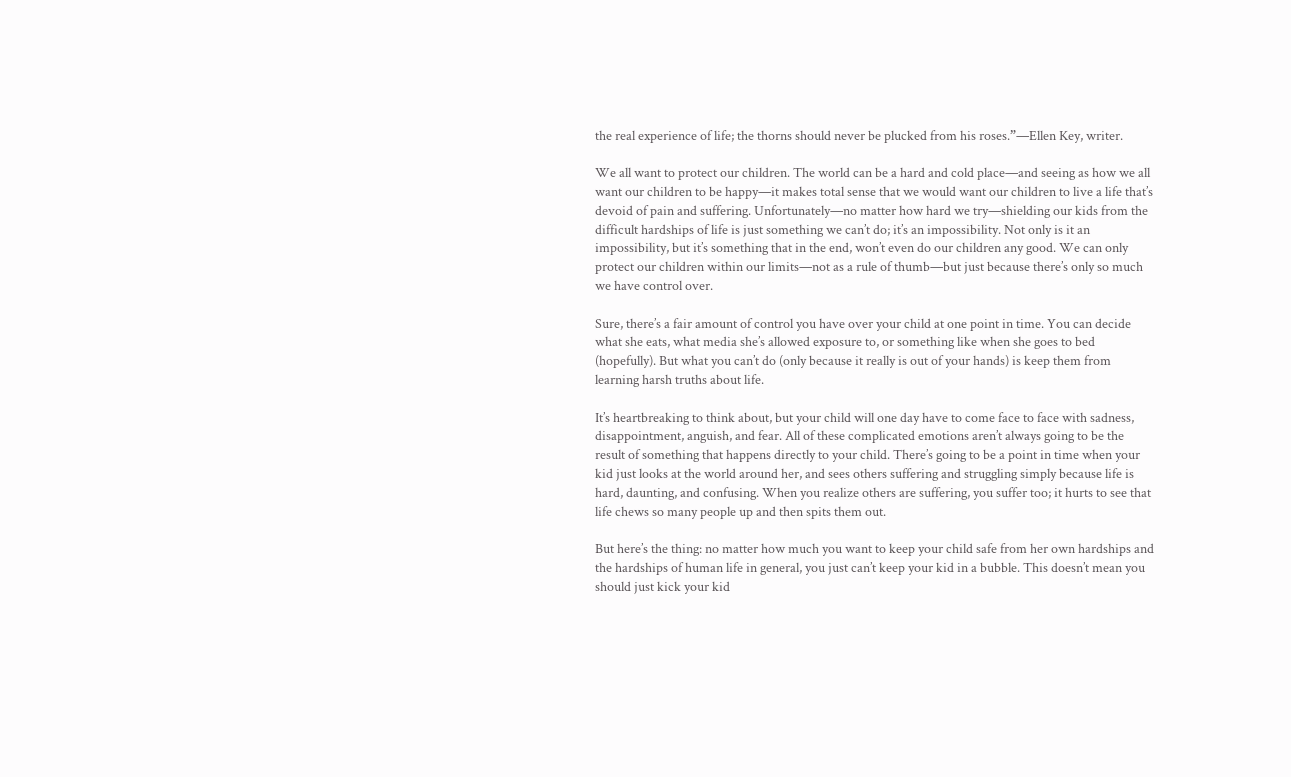the real experience of life; the thorns should never be plucked from his roses.”—Ellen Key, writer.

We all want to protect our children. The world can be a hard and cold place—and seeing as how we all want our children to be happy—it makes total sense that we would want our children to live a life that’s devoid of pain and suffering. Unfortunately—no matter how hard we try—shielding our kids from the difficult hardships of life is just something we can’t do; it’s an impossibility. Not only is it an impossibility, but it’s something that in the end, won’t even do our children any good. We can only protect our children within our limits—not as a rule of thumb—but just because there’s only so much we have control over.

Sure, there’s a fair amount of control you have over your child at one point in time. You can decide what she eats, what media she’s allowed exposure to, or something like when she goes to bed (hopefully). But what you can’t do (only because it really is out of your hands) is keep them from learning harsh truths about life.

It’s heartbreaking to think about, but your child will one day have to come face to face with sadness, disappointment, anguish, and fear. All of these complicated emotions aren’t always going to be the result of something that happens directly to your child. There’s going to be a point in time when your kid just looks at the world around her, and sees others suffering and struggling simply because life is hard, daunting, and confusing. When you realize others are suffering, you suffer too; it hurts to see that life chews so many people up and then spits them out.

But here’s the thing: no matter how much you want to keep your child safe from her own hardships and the hardships of human life in general, you just can’t keep your kid in a bubble. This doesn’t mean you should just kick your kid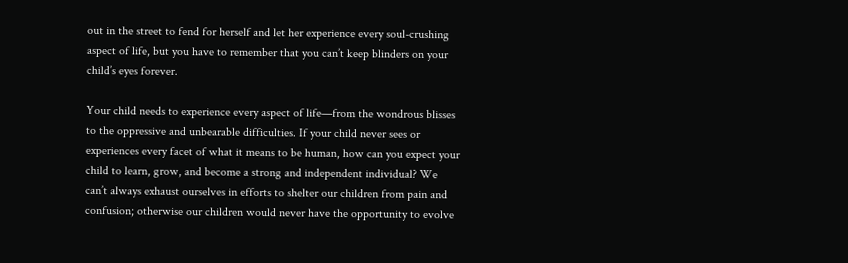out in the street to fend for herself and let her experience every soul-crushing aspect of life, but you have to remember that you can’t keep blinders on your child’s eyes forever.

Your child needs to experience every aspect of life—from the wondrous blisses to the oppressive and unbearable difficulties. If your child never sees or experiences every facet of what it means to be human, how can you expect your child to learn, grow, and become a strong and independent individual? We can’t always exhaust ourselves in efforts to shelter our children from pain and confusion; otherwise our children would never have the opportunity to evolve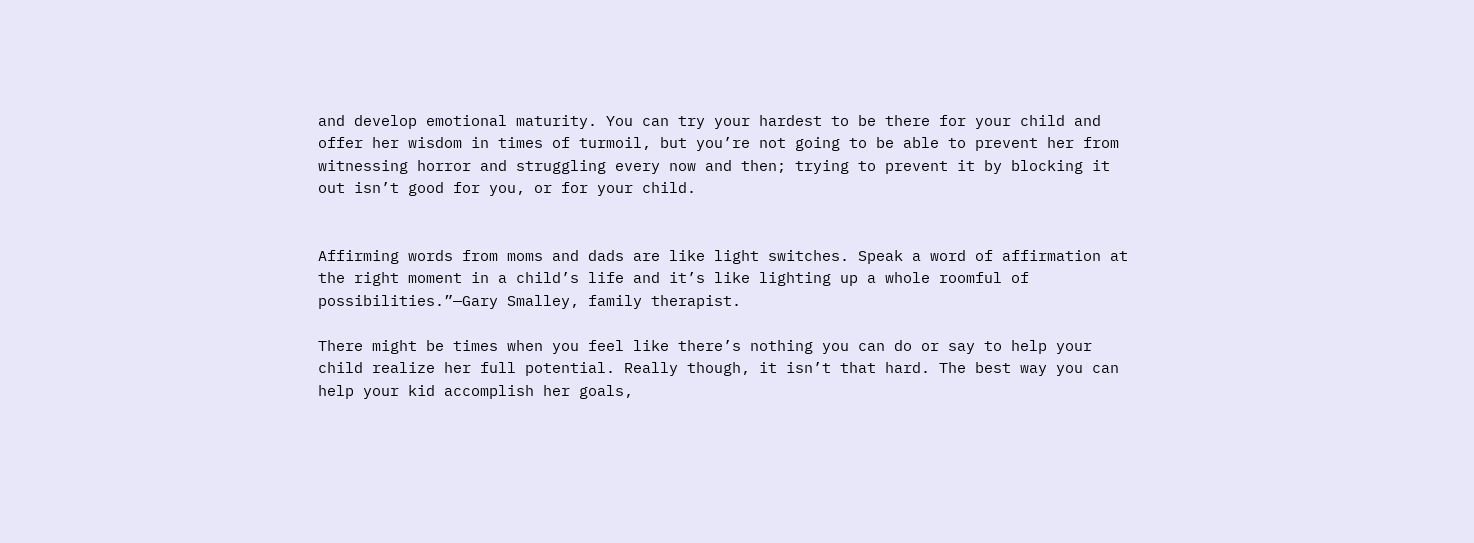and develop emotional maturity. You can try your hardest to be there for your child and offer her wisdom in times of turmoil, but you’re not going to be able to prevent her from witnessing horror and struggling every now and then; trying to prevent it by blocking it out isn’t good for you, or for your child.


Affirming words from moms and dads are like light switches. Speak a word of affirmation at the right moment in a child’s life and it’s like lighting up a whole roomful of possibilities.”—Gary Smalley, family therapist.

There might be times when you feel like there’s nothing you can do or say to help your child realize her full potential. Really though, it isn’t that hard. The best way you can help your kid accomplish her goals,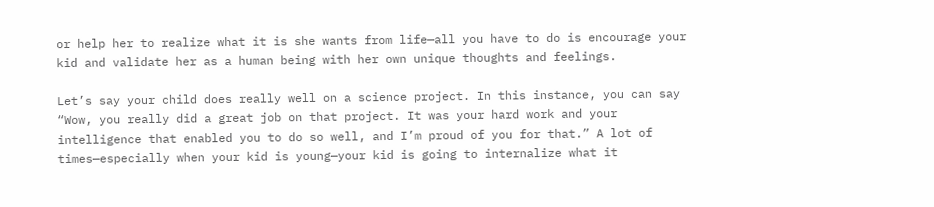or help her to realize what it is she wants from life—all you have to do is encourage your kid and validate her as a human being with her own unique thoughts and feelings.

Let’s say your child does really well on a science project. In this instance, you can say “Wow, you really did a great job on that project. It was your hard work and your intelligence that enabled you to do so well, and I’m proud of you for that.” A lot of times—especially when your kid is young—your kid is going to internalize what it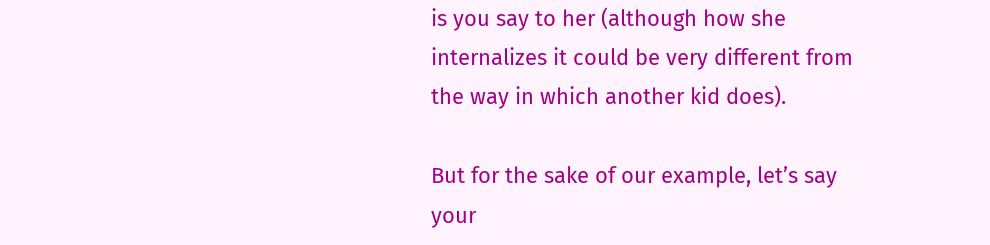is you say to her (although how she internalizes it could be very different from the way in which another kid does).

But for the sake of our example, let’s say your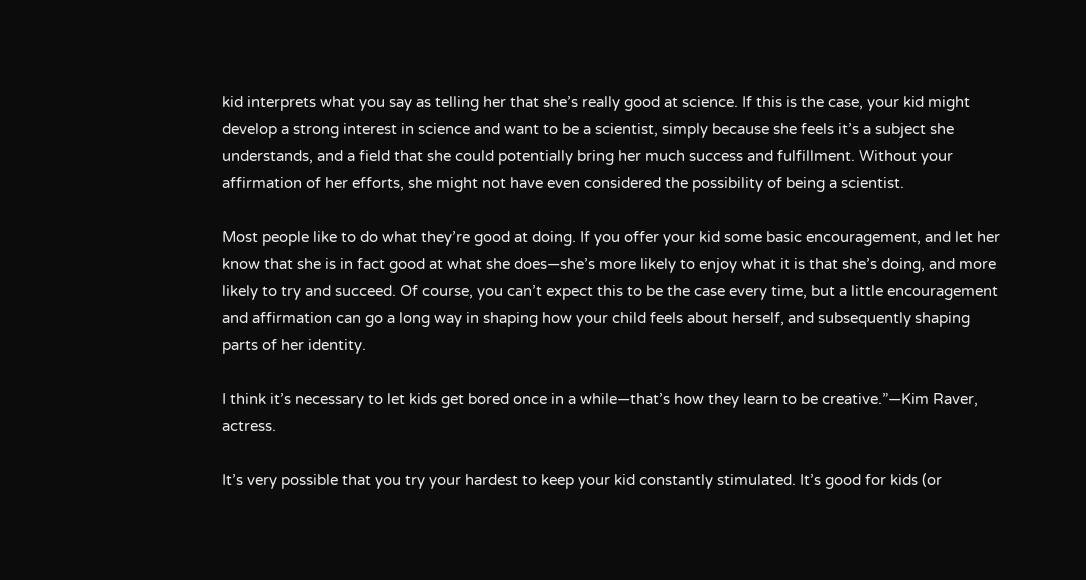kid interprets what you say as telling her that she’s really good at science. If this is the case, your kid might develop a strong interest in science and want to be a scientist, simply because she feels it’s a subject she understands, and a field that she could potentially bring her much success and fulfillment. Without your affirmation of her efforts, she might not have even considered the possibility of being a scientist.

Most people like to do what they’re good at doing. If you offer your kid some basic encouragement, and let her know that she is in fact good at what she does—she’s more likely to enjoy what it is that she’s doing, and more likely to try and succeed. Of course, you can’t expect this to be the case every time, but a little encouragement and affirmation can go a long way in shaping how your child feels about herself, and subsequently shaping parts of her identity.

I think it’s necessary to let kids get bored once in a while—that’s how they learn to be creative.”—Kim Raver, actress.

It’s very possible that you try your hardest to keep your kid constantly stimulated. It’s good for kids (or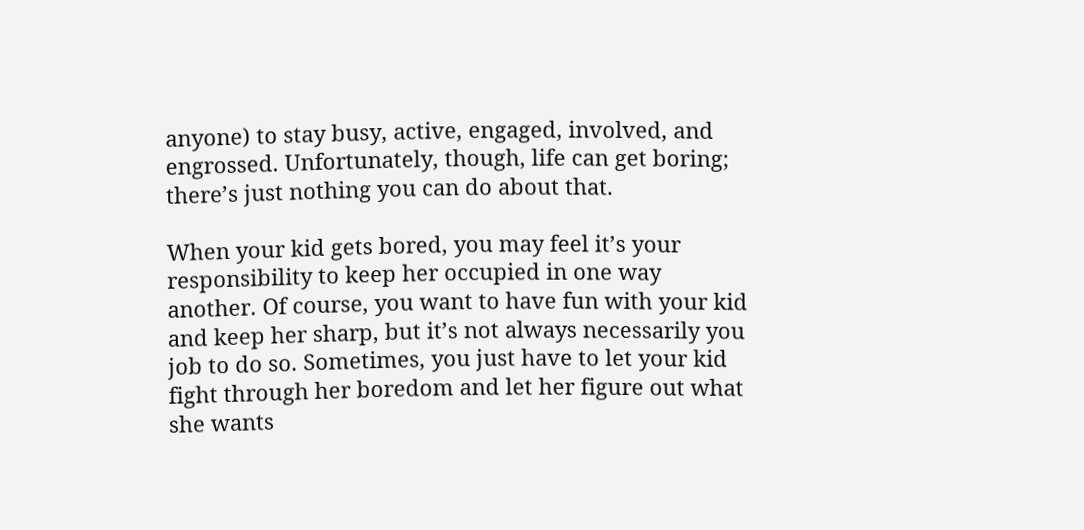anyone) to stay busy, active, engaged, involved, and engrossed. Unfortunately, though, life can get boring; there’s just nothing you can do about that.

When your kid gets bored, you may feel it’s your responsibility to keep her occupied in one way another. Of course, you want to have fun with your kid and keep her sharp, but it’s not always necessarily you job to do so. Sometimes, you just have to let your kid fight through her boredom and let her figure out what she wants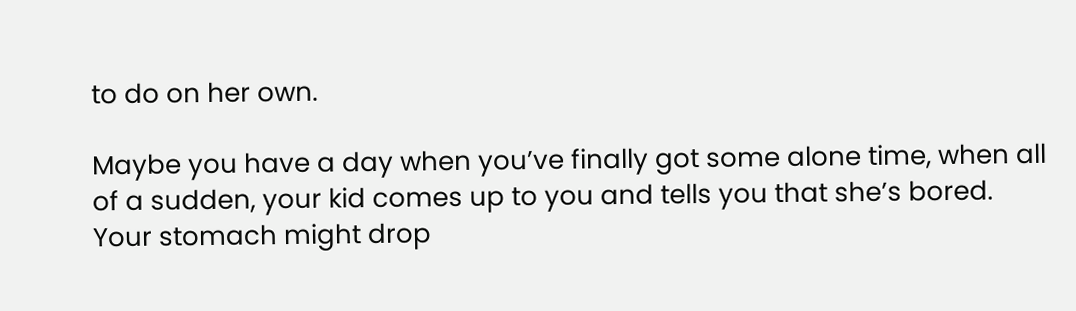to do on her own.

Maybe you have a day when you’ve finally got some alone time, when all of a sudden, your kid comes up to you and tells you that she’s bored. Your stomach might drop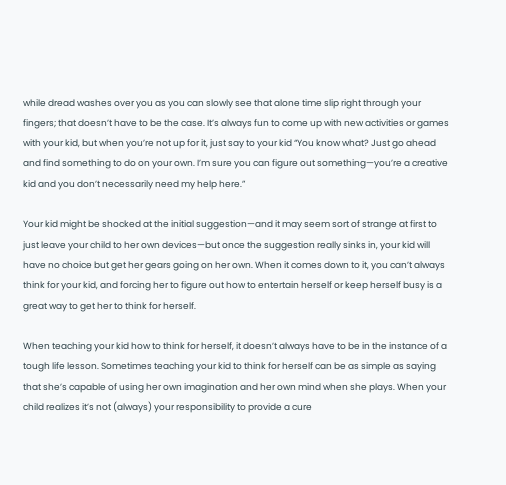while dread washes over you as you can slowly see that alone time slip right through your fingers; that doesn’t have to be the case. It’s always fun to come up with new activities or games with your kid, but when you’re not up for it, just say to your kid “You know what? Just go ahead and find something to do on your own. I’m sure you can figure out something—you’re a creative kid and you don’t necessarily need my help here.”

Your kid might be shocked at the initial suggestion—and it may seem sort of strange at first to just leave your child to her own devices—but once the suggestion really sinks in, your kid will have no choice but get her gears going on her own. When it comes down to it, you can’t always think for your kid, and forcing her to figure out how to entertain herself or keep herself busy is a great way to get her to think for herself.

When teaching your kid how to think for herself, it doesn’t always have to be in the instance of a tough life lesson. Sometimes teaching your kid to think for herself can be as simple as saying that she’s capable of using her own imagination and her own mind when she plays. When your child realizes it’s not (always) your responsibility to provide a cure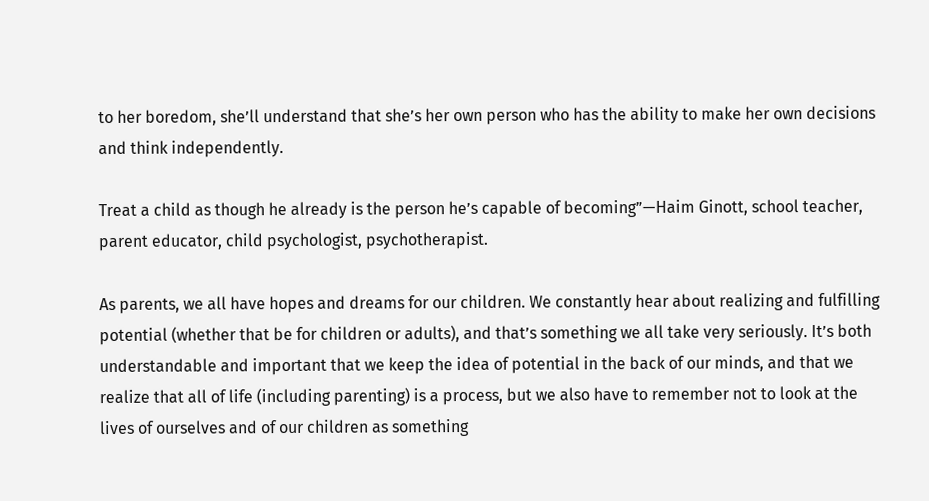to her boredom, she’ll understand that she’s her own person who has the ability to make her own decisions and think independently.

Treat a child as though he already is the person he’s capable of becoming”—Haim Ginott, school teacher, parent educator, child psychologist, psychotherapist.

As parents, we all have hopes and dreams for our children. We constantly hear about realizing and fulfilling potential (whether that be for children or adults), and that’s something we all take very seriously. It’s both understandable and important that we keep the idea of potential in the back of our minds, and that we realize that all of life (including parenting) is a process, but we also have to remember not to look at the lives of ourselves and of our children as something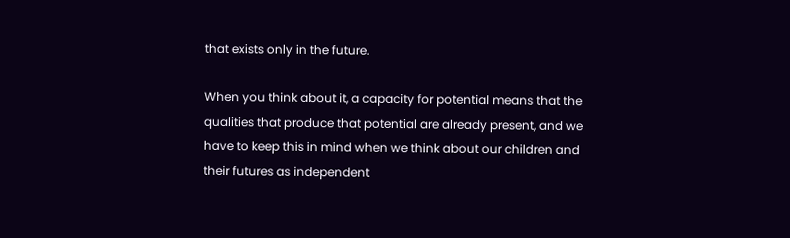that exists only in the future.

When you think about it, a capacity for potential means that the qualities that produce that potential are already present, and we have to keep this in mind when we think about our children and their futures as independent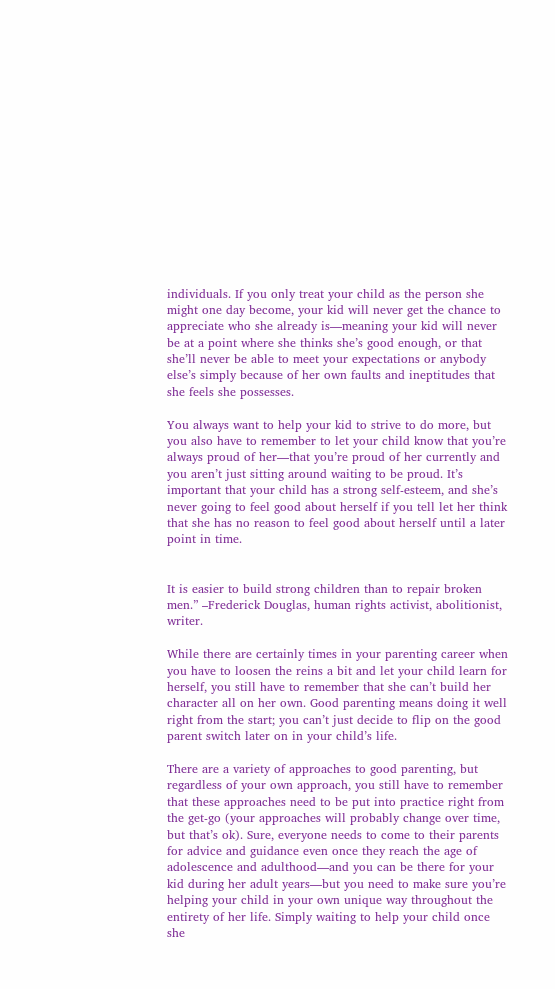individuals. If you only treat your child as the person she might one day become, your kid will never get the chance to appreciate who she already is—meaning your kid will never be at a point where she thinks she’s good enough, or that she’ll never be able to meet your expectations or anybody else’s simply because of her own faults and ineptitudes that she feels she possesses.

You always want to help your kid to strive to do more, but you also have to remember to let your child know that you’re always proud of her—that you’re proud of her currently and you aren’t just sitting around waiting to be proud. It’s important that your child has a strong self-esteem, and she’s never going to feel good about herself if you tell let her think that she has no reason to feel good about herself until a later point in time.


It is easier to build strong children than to repair broken men.” –Frederick Douglas, human rights activist, abolitionist, writer.

While there are certainly times in your parenting career when you have to loosen the reins a bit and let your child learn for herself, you still have to remember that she can’t build her character all on her own. Good parenting means doing it well right from the start; you can’t just decide to flip on the good parent switch later on in your child’s life.

There are a variety of approaches to good parenting, but regardless of your own approach, you still have to remember that these approaches need to be put into practice right from the get-go (your approaches will probably change over time, but that’s ok). Sure, everyone needs to come to their parents for advice and guidance even once they reach the age of adolescence and adulthood—and you can be there for your kid during her adult years—but you need to make sure you’re helping your child in your own unique way throughout the entirety of her life. Simply waiting to help your child once she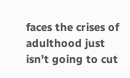faces the crises of adulthood just isn’t going to cut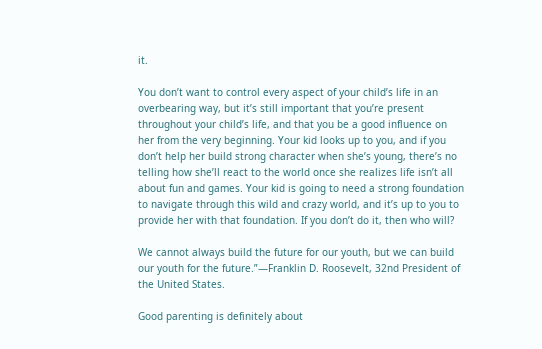it.

You don’t want to control every aspect of your child’s life in an overbearing way, but it’s still important that you’re present throughout your child’s life, and that you be a good influence on her from the very beginning. Your kid looks up to you, and if you don’t help her build strong character when she’s young, there’s no telling how she’ll react to the world once she realizes life isn’t all about fun and games. Your kid is going to need a strong foundation to navigate through this wild and crazy world, and it’s up to you to provide her with that foundation. If you don’t do it, then who will?

We cannot always build the future for our youth, but we can build our youth for the future.”—Franklin D. Roosevelt, 32nd President of the United States.

Good parenting is definitely about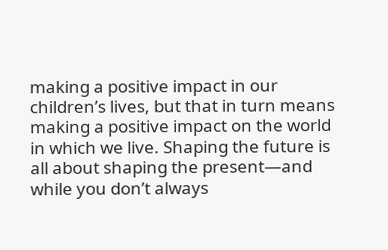making a positive impact in our children’s lives, but that in turn means making a positive impact on the world in which we live. Shaping the future is all about shaping the present—and while you don’t always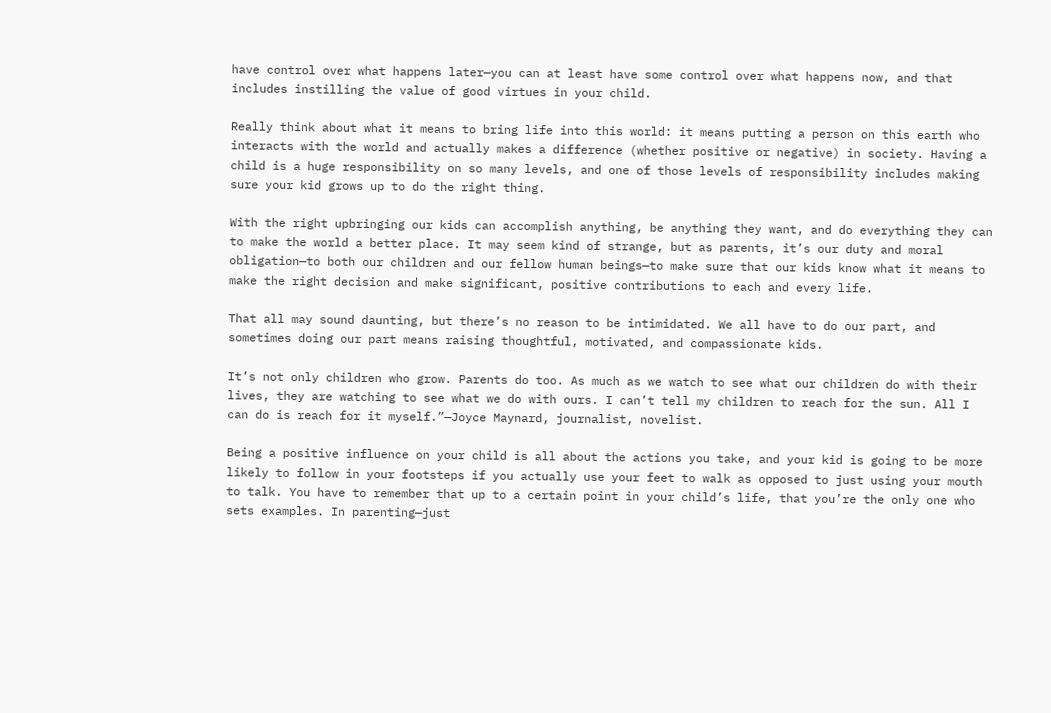have control over what happens later—you can at least have some control over what happens now, and that includes instilling the value of good virtues in your child.

Really think about what it means to bring life into this world: it means putting a person on this earth who interacts with the world and actually makes a difference (whether positive or negative) in society. Having a child is a huge responsibility on so many levels, and one of those levels of responsibility includes making sure your kid grows up to do the right thing.

With the right upbringing our kids can accomplish anything, be anything they want, and do everything they can to make the world a better place. It may seem kind of strange, but as parents, it’s our duty and moral obligation—to both our children and our fellow human beings—to make sure that our kids know what it means to make the right decision and make significant, positive contributions to each and every life.

That all may sound daunting, but there’s no reason to be intimidated. We all have to do our part, and sometimes doing our part means raising thoughtful, motivated, and compassionate kids.

It’s not only children who grow. Parents do too. As much as we watch to see what our children do with their lives, they are watching to see what we do with ours. I can’t tell my children to reach for the sun. All I can do is reach for it myself.”—Joyce Maynard, journalist, novelist.

Being a positive influence on your child is all about the actions you take, and your kid is going to be more likely to follow in your footsteps if you actually use your feet to walk as opposed to just using your mouth to talk. You have to remember that up to a certain point in your child’s life, that you’re the only one who sets examples. In parenting—just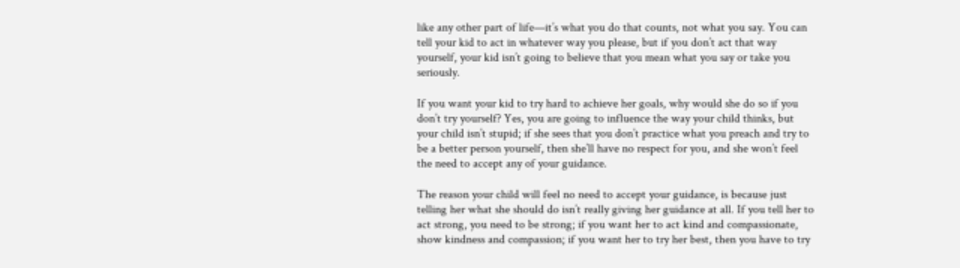like any other part of life—it’s what you do that counts, not what you say. You can tell your kid to act in whatever way you please, but if you don’t act that way yourself, your kid isn’t going to believe that you mean what you say or take you seriously.

If you want your kid to try hard to achieve her goals, why would she do so if you don’t try yourself? Yes, you are going to influence the way your child thinks, but your child isn’t stupid; if she sees that you don’t practice what you preach and try to be a better person yourself, then she’ll have no respect for you, and she won’t feel the need to accept any of your guidance.

The reason your child will feel no need to accept your guidance, is because just telling her what she should do isn’t really giving her guidance at all. If you tell her to act strong, you need to be strong; if you want her to act kind and compassionate, show kindness and compassion; if you want her to try her best, then you have to try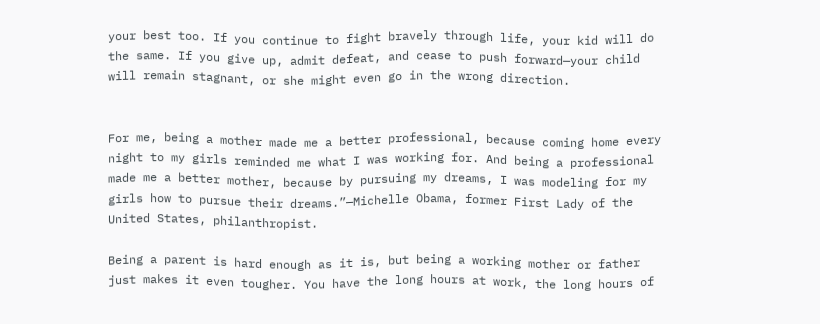your best too. If you continue to fight bravely through life, your kid will do the same. If you give up, admit defeat, and cease to push forward—your child will remain stagnant, or she might even go in the wrong direction.


For me, being a mother made me a better professional, because coming home every night to my girls reminded me what I was working for. And being a professional made me a better mother, because by pursuing my dreams, I was modeling for my girls how to pursue their dreams.”—Michelle Obama, former First Lady of the United States, philanthropist.

Being a parent is hard enough as it is, but being a working mother or father just makes it even tougher. You have the long hours at work, the long hours of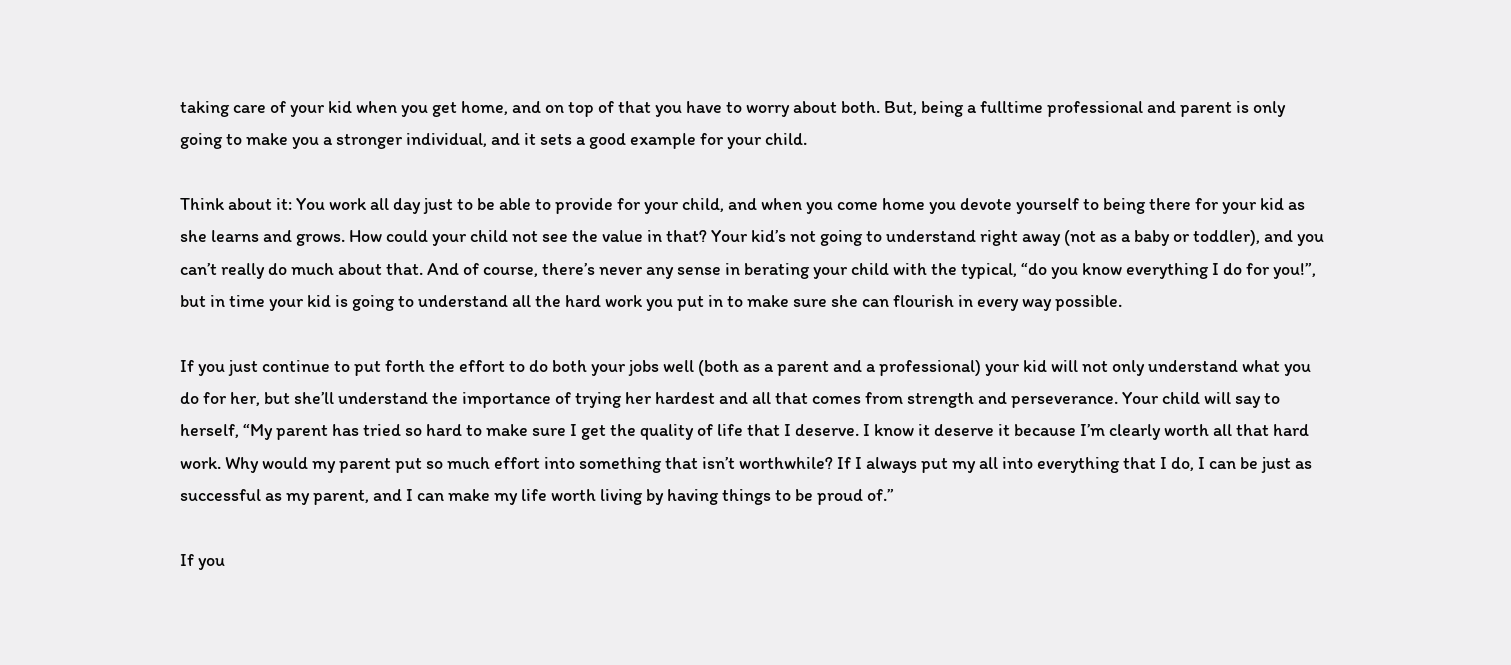taking care of your kid when you get home, and on top of that you have to worry about both. But, being a fulltime professional and parent is only going to make you a stronger individual, and it sets a good example for your child.

Think about it: You work all day just to be able to provide for your child, and when you come home you devote yourself to being there for your kid as she learns and grows. How could your child not see the value in that? Your kid’s not going to understand right away (not as a baby or toddler), and you can’t really do much about that. And of course, there’s never any sense in berating your child with the typical, “do you know everything I do for you!”, but in time your kid is going to understand all the hard work you put in to make sure she can flourish in every way possible.

If you just continue to put forth the effort to do both your jobs well (both as a parent and a professional) your kid will not only understand what you do for her, but she’ll understand the importance of trying her hardest and all that comes from strength and perseverance. Your child will say to herself, “My parent has tried so hard to make sure I get the quality of life that I deserve. I know it deserve it because I’m clearly worth all that hard work. Why would my parent put so much effort into something that isn’t worthwhile? If I always put my all into everything that I do, I can be just as successful as my parent, and I can make my life worth living by having things to be proud of.”

If you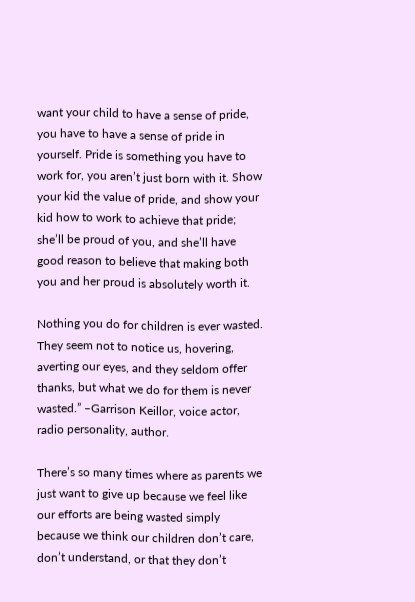want your child to have a sense of pride, you have to have a sense of pride in yourself. Pride is something you have to work for, you aren’t just born with it. Show your kid the value of pride, and show your kid how to work to achieve that pride; she’ll be proud of you, and she’ll have good reason to believe that making both you and her proud is absolutely worth it.

Nothing you do for children is ever wasted. They seem not to notice us, hovering, averting our eyes, and they seldom offer thanks, but what we do for them is never wasted.” –Garrison Keillor, voice actor, radio personality, author.

There’s so many times where as parents we just want to give up because we feel like our efforts are being wasted simply because we think our children don’t care, don’t understand, or that they don’t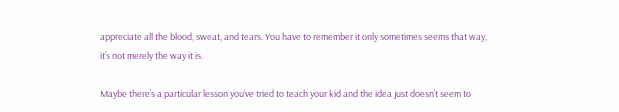appreciate all the blood, sweat, and tears. You have to remember it only sometimes seems that way, it’s not merely the way it is.

Maybe there’s a particular lesson you’ve tried to teach your kid and the idea just doesn’t seem to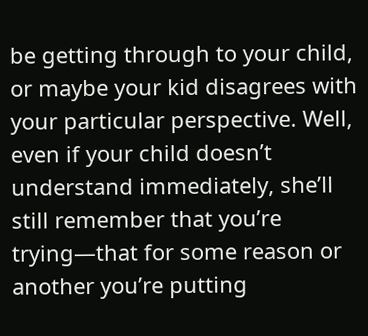be getting through to your child, or maybe your kid disagrees with your particular perspective. Well, even if your child doesn’t understand immediately, she’ll still remember that you’re trying—that for some reason or another you’re putting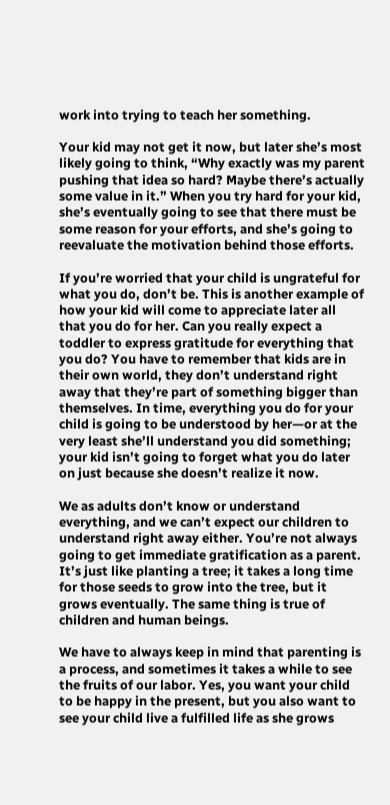work into trying to teach her something.

Your kid may not get it now, but later she’s most likely going to think, “Why exactly was my parent pushing that idea so hard? Maybe there’s actually some value in it.” When you try hard for your kid, she’s eventually going to see that there must be some reason for your efforts, and she’s going to reevaluate the motivation behind those efforts.

If you’re worried that your child is ungrateful for what you do, don’t be. This is another example of how your kid will come to appreciate later all that you do for her. Can you really expect a toddler to express gratitude for everything that you do? You have to remember that kids are in their own world, they don’t understand right away that they’re part of something bigger than themselves. In time, everything you do for your child is going to be understood by her—or at the very least she’ll understand you did something; your kid isn’t going to forget what you do later on just because she doesn’t realize it now.

We as adults don’t know or understand everything, and we can’t expect our children to understand right away either. You’re not always going to get immediate gratification as a parent. It’s just like planting a tree; it takes a long time for those seeds to grow into the tree, but it grows eventually. The same thing is true of children and human beings.

We have to always keep in mind that parenting is a process, and sometimes it takes a while to see the fruits of our labor. Yes, you want your child to be happy in the present, but you also want to see your child live a fulfilled life as she grows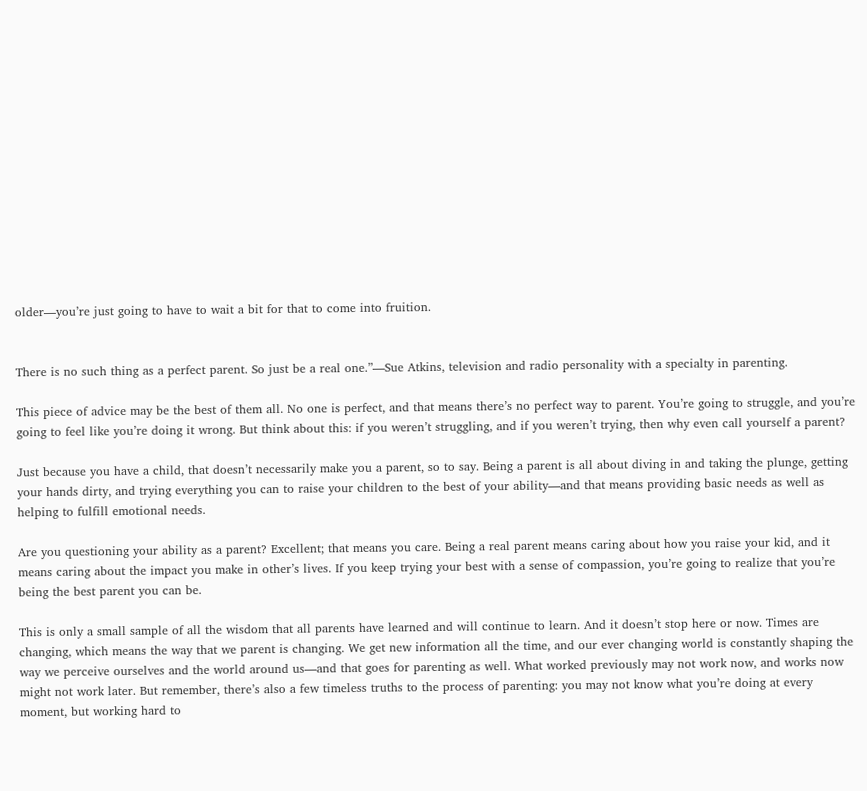older—you’re just going to have to wait a bit for that to come into fruition.


There is no such thing as a perfect parent. So just be a real one.”—Sue Atkins, television and radio personality with a specialty in parenting.

This piece of advice may be the best of them all. No one is perfect, and that means there’s no perfect way to parent. You’re going to struggle, and you’re going to feel like you’re doing it wrong. But think about this: if you weren’t struggling, and if you weren’t trying, then why even call yourself a parent?

Just because you have a child, that doesn’t necessarily make you a parent, so to say. Being a parent is all about diving in and taking the plunge, getting your hands dirty, and trying everything you can to raise your children to the best of your ability—and that means providing basic needs as well as helping to fulfill emotional needs.

Are you questioning your ability as a parent? Excellent; that means you care. Being a real parent means caring about how you raise your kid, and it means caring about the impact you make in other’s lives. If you keep trying your best with a sense of compassion, you’re going to realize that you’re being the best parent you can be.

This is only a small sample of all the wisdom that all parents have learned and will continue to learn. And it doesn’t stop here or now. Times are changing, which means the way that we parent is changing. We get new information all the time, and our ever changing world is constantly shaping the way we perceive ourselves and the world around us—and that goes for parenting as well. What worked previously may not work now, and works now might not work later. But remember, there’s also a few timeless truths to the process of parenting: you may not know what you’re doing at every moment, but working hard to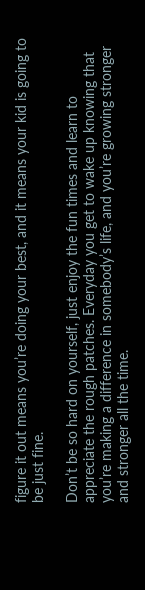figure it out means you’re doing your best, and it means your kid is going to be just fine.

Don’t be so hard on yourself, just enjoy the fun times and learn to appreciate the rough patches. Everyday you get to wake up knowing that you’re making a difference in somebody’s life, and you’re growing stronger and stronger all the time.